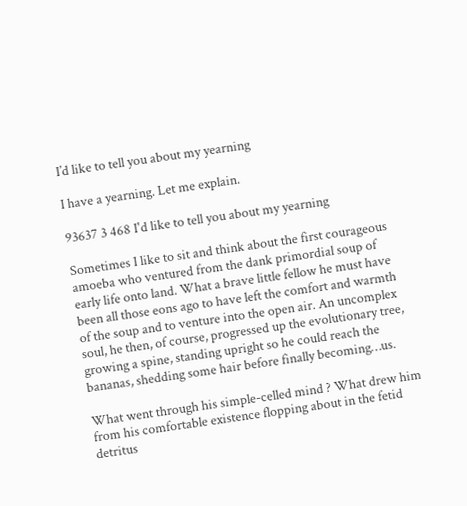I’d like to tell you about my yearning

I have a yearning. Let me explain.

93637 3 468 I'd like to tell you about my yearning

Sometimes I like to sit and think about the first courageous amoeba who ventured from the dank primordial soup of early life onto land. What a brave little fellow he must have been all those eons ago to have left the comfort and warmth of the soup and to venture into the open air. An uncomplex soul, he then, of course, progressed up the evolutionary tree, growing a spine, standing upright so he could reach the bananas, shedding some hair before finally becoming…us.

What went through his simple-celled mind ? What drew him from his comfortable existence flopping about in the fetid detritus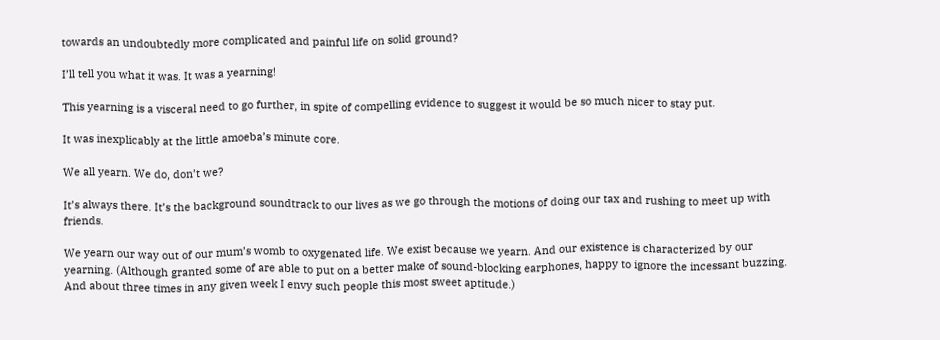towards an undoubtedly more complicated and painful life on solid ground?

I’ll tell you what it was. It was a yearning!

This yearning is a visceral need to go further, in spite of compelling evidence to suggest it would be so much nicer to stay put.

It was inexplicably at the little amoeba’s minute core.

We all yearn. We do, don’t we?

It’s always there. It’s the background soundtrack to our lives as we go through the motions of doing our tax and rushing to meet up with friends.

We yearn our way out of our mum’s womb to oxygenated life. We exist because we yearn. And our existence is characterized by our yearning. (Although granted some of are able to put on a better make of sound-blocking earphones, happy to ignore the incessant buzzing. And about three times in any given week I envy such people this most sweet aptitude.)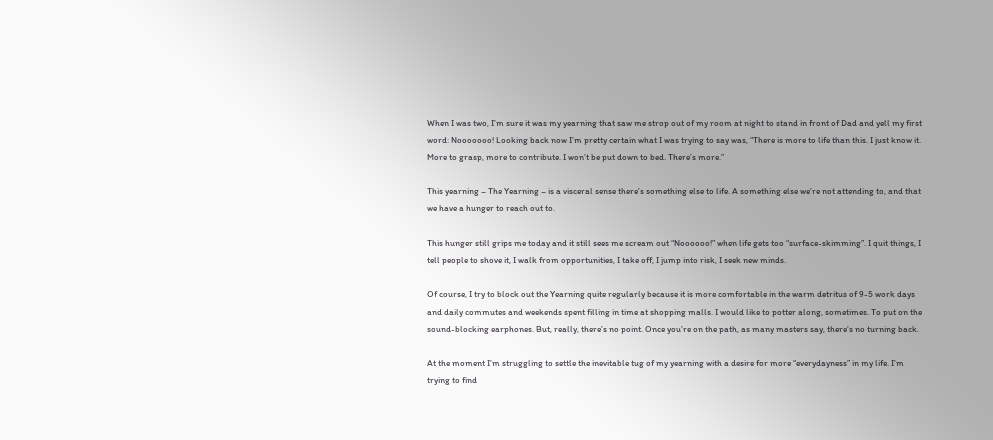When I was two, I’m sure it was my yearning that saw me strop out of my room at night to stand in front of Dad and yell my first word: Nooooooo! Looking back now I’m pretty certain what I was trying to say was, “There is more to life than this. I just know it. More to grasp, more to contribute. I won’t be put down to bed. There’s more.”

This yearning – The Yearning – is a visceral sense there’s something else to life. A something else we’re not attending to, and that we have a hunger to reach out to.

This hunger still grips me today and it still sees me scream out “Noooooo!” when life gets too “surface-skimming”. I quit things, I tell people to shove it, I walk from opportunities, I take off, I jump into risk, I seek new minds.

Of course, I try to block out the Yearning quite regularly because it is more comfortable in the warm detritus of 9-5 work days and daily commutes and weekends spent filling in time at shopping malls. I would like to potter along, sometimes. To put on the sound-blocking earphones. But, really, there’s no point. Once you’re on the path, as many masters say, there’s no turning back.

At the moment I’m struggling to settle the inevitable tug of my yearning with a desire for more “everydayness” in my life. I’m trying to find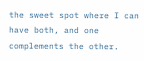the sweet spot where I can have both, and one complements the other.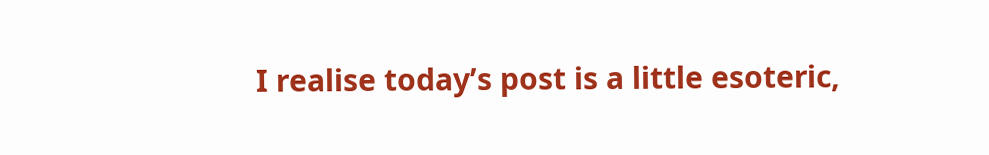I realise today’s post is a little esoteric,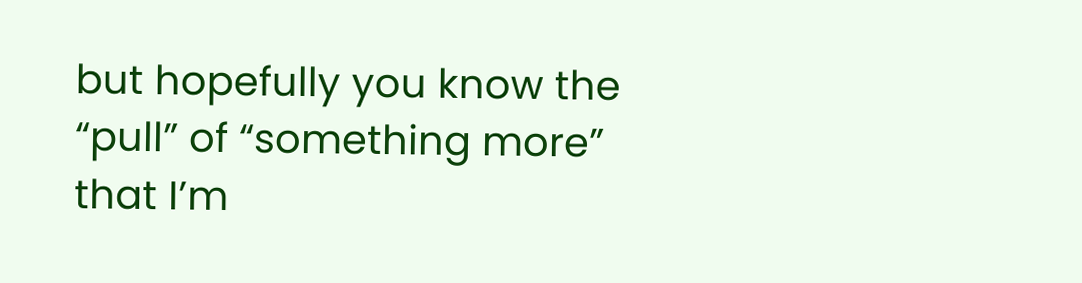but hopefully you know the “pull” of “something more” that I’m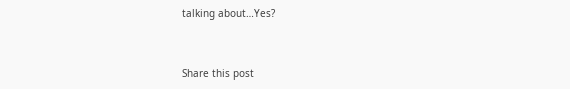talking about…Yes?



Share this post